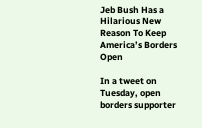Jeb Bush Has a Hilarious New Reason To Keep America’s Borders Open

In a tweet on Tuesday, open borders supporter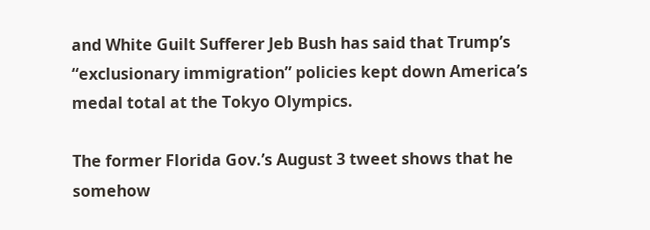and White Guilt Sufferer Jeb Bush has said that Trump’s “exclusionary immigration” policies kept down America’s medal total at the Tokyo Olympics.

The former Florida Gov.’s August 3 tweet shows that he somehow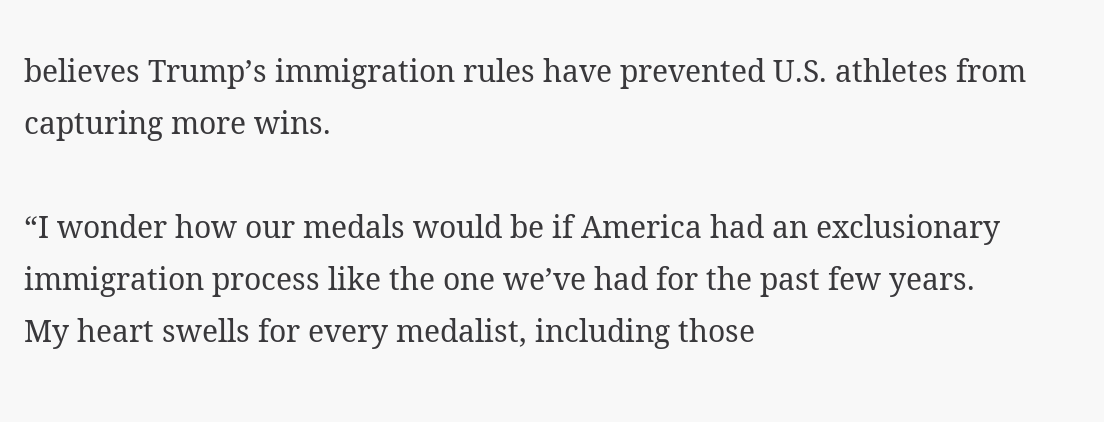believes Trump’s immigration rules have prevented U.S. athletes from capturing more wins.

“I wonder how our medals would be if America had an exclusionary immigration process like the one we’ve had for the past few years. My heart swells for every medalist, including those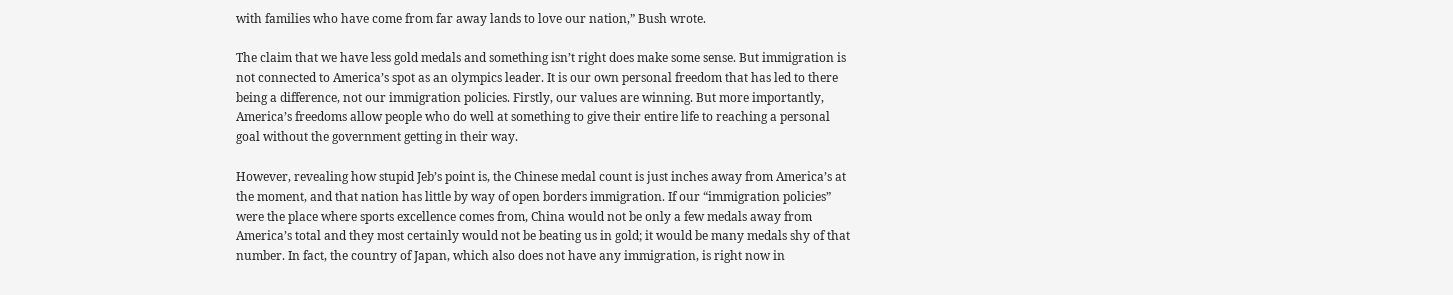with families who have come from far away lands to love our nation,” Bush wrote.

The claim that we have less gold medals and something isn’t right does make some sense. But immigration is not connected to America’s spot as an olympics leader. It is our own personal freedom that has led to there being a difference, not our immigration policies. Firstly, our values are winning. But more importantly, America’s freedoms allow people who do well at something to give their entire life to reaching a personal goal without the government getting in their way.

However, revealing how stupid Jeb’s point is, the Chinese medal count is just inches away from America’s at the moment, and that nation has little by way of open borders immigration. If our “immigration policies” were the place where sports excellence comes from, China would not be only a few medals away from America’s total and they most certainly would not be beating us in gold; it would be many medals shy of that number. In fact, the country of Japan, which also does not have any immigration, is right now in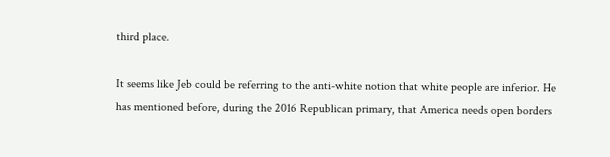third place.

It seems like Jeb could be referring to the anti-white notion that white people are inferior. He has mentioned before, during the 2016 Republican primary, that America needs open borders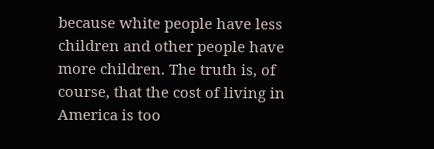because white people have less children and other people have more children. The truth is, of course, that the cost of living in America is too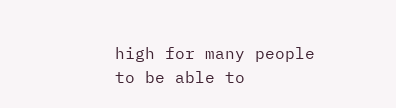high for many people to be able to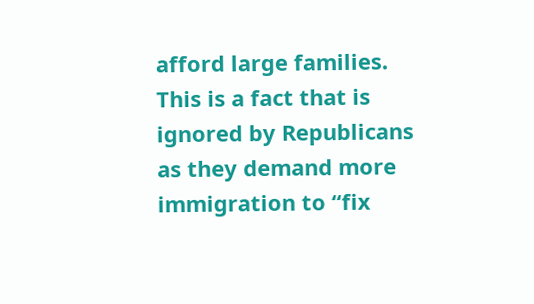afford large families. This is a fact that is ignored by Republicans as they demand more immigration to “fix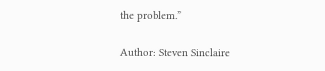the problem.”

Author: Steven Sinclaire